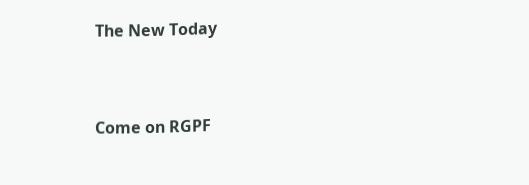The New Today


Come on RGPF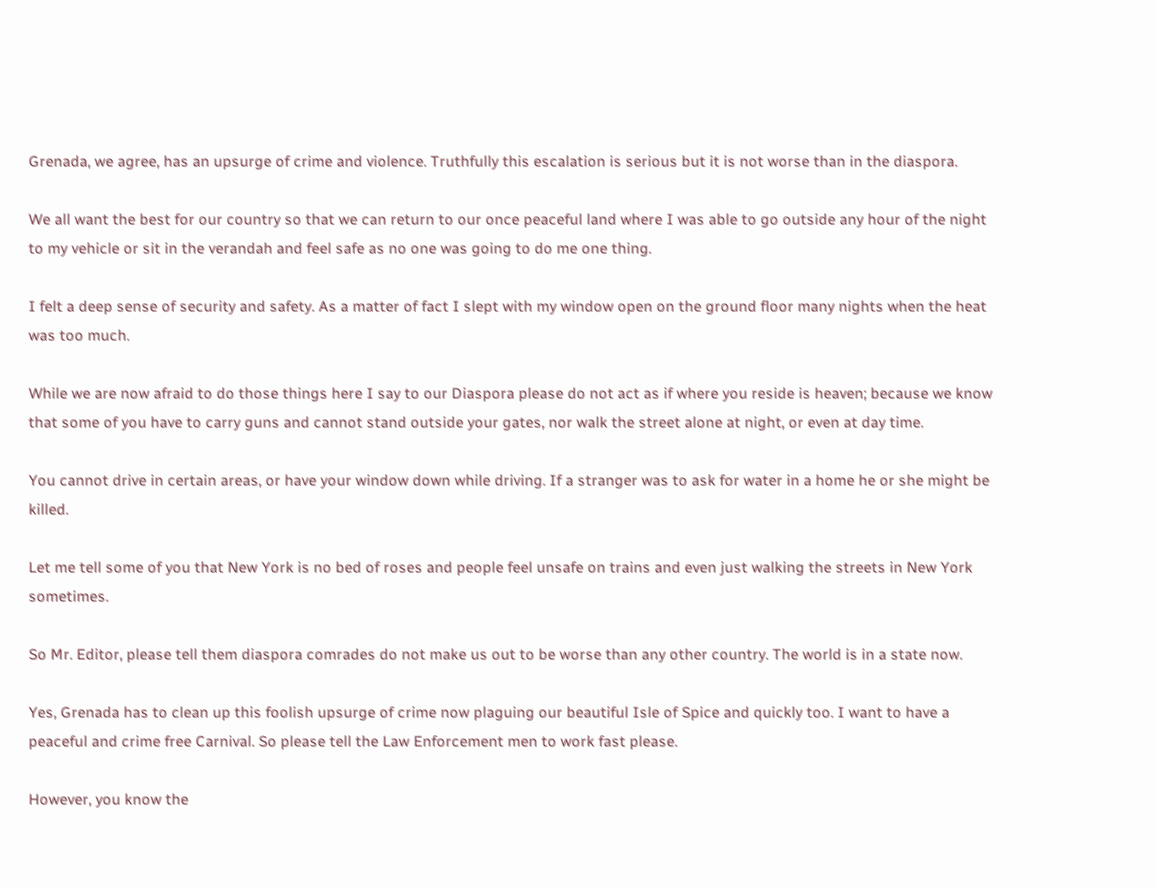Grenada, we agree, has an upsurge of crime and violence. Truthfully this escalation is serious but it is not worse than in the diaspora.

We all want the best for our country so that we can return to our once peaceful land where I was able to go outside any hour of the night to my vehicle or sit in the verandah and feel safe as no one was going to do me one thing.

I felt a deep sense of security and safety. As a matter of fact I slept with my window open on the ground floor many nights when the heat was too much.

While we are now afraid to do those things here I say to our Diaspora please do not act as if where you reside is heaven; because we know that some of you have to carry guns and cannot stand outside your gates, nor walk the street alone at night, or even at day time.

You cannot drive in certain areas, or have your window down while driving. If a stranger was to ask for water in a home he or she might be killed.

Let me tell some of you that New York is no bed of roses and people feel unsafe on trains and even just walking the streets in New York sometimes.

So Mr. Editor, please tell them diaspora comrades do not make us out to be worse than any other country. The world is in a state now.

Yes, Grenada has to clean up this foolish upsurge of crime now plaguing our beautiful Isle of Spice and quickly too. I want to have a peaceful and crime free Carnival. So please tell the Law Enforcement men to work fast please.

However, you know the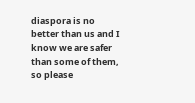diaspora is no better than us and I know we are safer than some of them, so please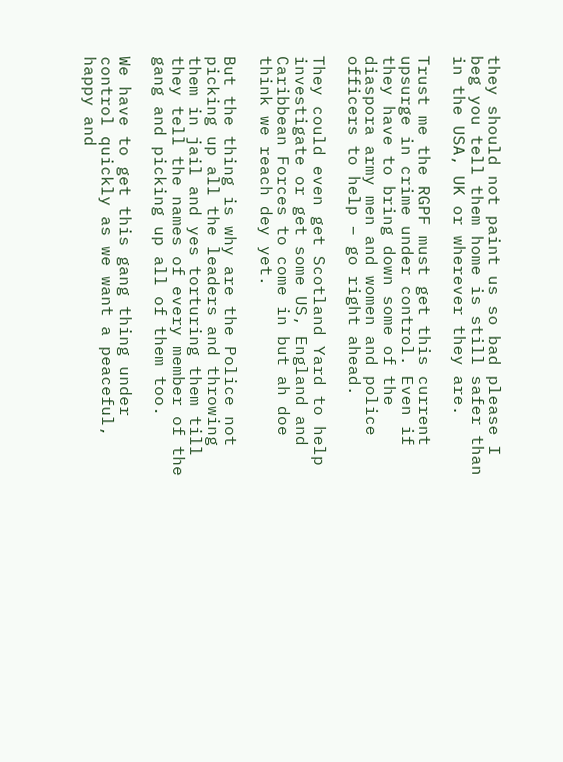they should not paint us so bad please I beg you tell them home is still safer than in the USA, UK or wherever they are.

Trust me the RGPF must get this current upsurge in crime under control. Even if they have to bring down some of the diaspora army men and women and police officers to help – go right ahead.

They could even get Scotland Yard to help investigate or get some US, England and Caribbean Forces to come in but ah doe think we reach dey yet.

But the thing is why are the Police not picking up all the leaders and throwing them in jail and yes torturing them till they tell the names of every member of the gang and picking up all of them too.

We have to get this gang thing under control quickly as we want a peaceful, happy and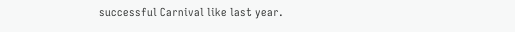successful Carnival like last year.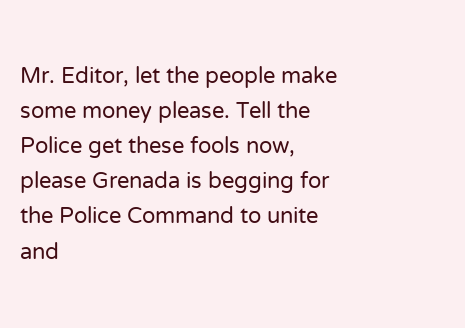Mr. Editor, let the people make some money please. Tell the Police get these fools now, please Grenada is begging for the Police Command to unite and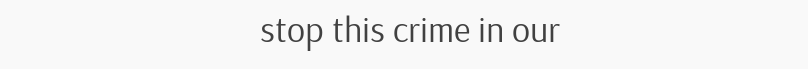stop this crime in our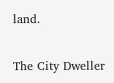land.

The City Dweller